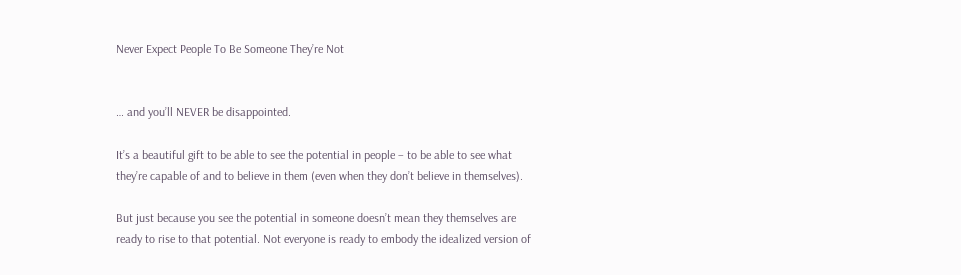Never Expect People To Be Someone They’re Not


… and you’ll NEVER be disappointed.

It’s a beautiful gift to be able to see the potential in people – to be able to see what they’re capable of and to believe in them (even when they don’t believe in themselves).

But just because you see the potential in someone doesn’t mean they themselves are ready to rise to that potential. Not everyone is ready to embody the idealized version of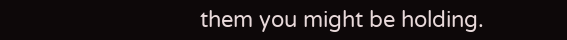them you might be holding.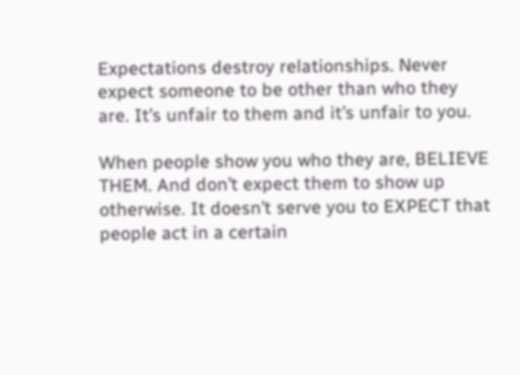Expectations destroy relationships. Never expect someone to be other than who they are. It’s unfair to them and it’s unfair to you.

When people show you who they are, BELIEVE THEM. And don’t expect them to show up otherwise. It doesn’t serve you to EXPECT that people act in a certain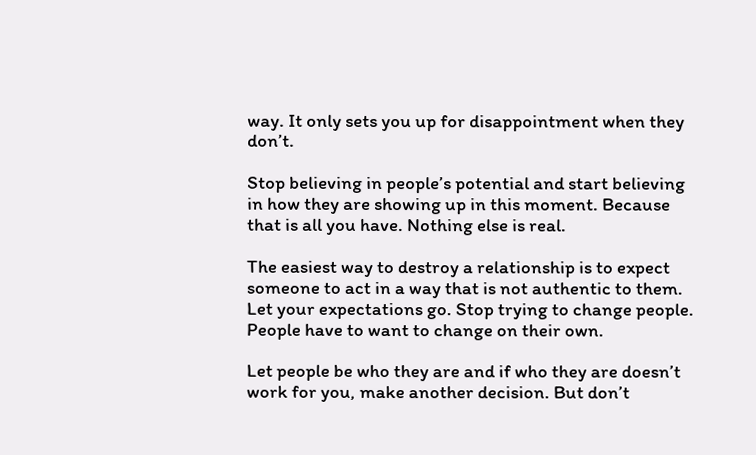way. It only sets you up for disappointment when they don’t.

Stop believing in people’s potential and start believing in how they are showing up in this moment. Because that is all you have. Nothing else is real.

The easiest way to destroy a relationship is to expect someone to act in a way that is not authentic to them. Let your expectations go. Stop trying to change people. People have to want to change on their own.

Let people be who they are and if who they are doesn’t work for you, make another decision. But don’t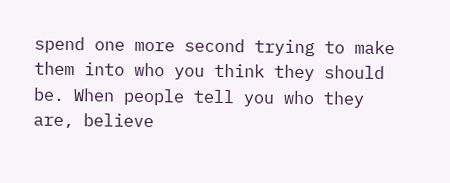spend one more second trying to make them into who you think they should be. When people tell you who they are, believe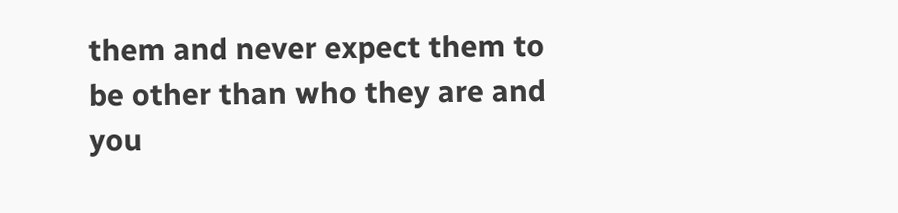them and never expect them to be other than who they are and you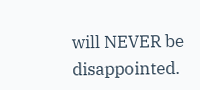will NEVER be disappointed.